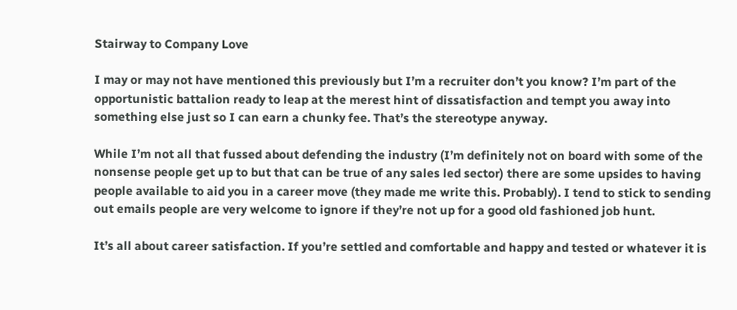Stairway to Company Love

I may or may not have mentioned this previously but I’m a recruiter don’t you know? I’m part of the opportunistic battalion ready to leap at the merest hint of dissatisfaction and tempt you away into something else just so I can earn a chunky fee. That’s the stereotype anyway.

While I’m not all that fussed about defending the industry (I’m definitely not on board with some of the nonsense people get up to but that can be true of any sales led sector) there are some upsides to having people available to aid you in a career move (they made me write this. Probably). I tend to stick to sending out emails people are very welcome to ignore if they’re not up for a good old fashioned job hunt.

It’s all about career satisfaction. If you’re settled and comfortable and happy and tested or whatever it is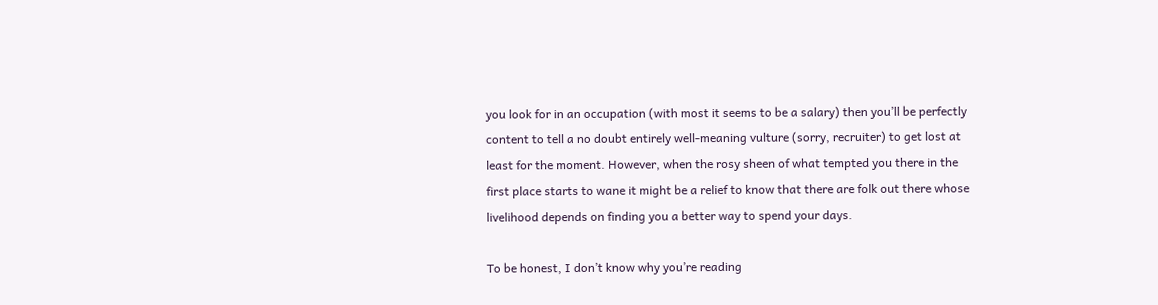you look for in an occupation (with most it seems to be a salary) then you’ll be perfectly content to tell a no doubt entirely well-meaning vulture (sorry, recruiter) to get lost at least for the moment. However, when the rosy sheen of what tempted you there in the first place starts to wane it might be a relief to know that there are folk out there whose livelihood depends on finding you a better way to spend your days.

To be honest, I don’t know why you’re reading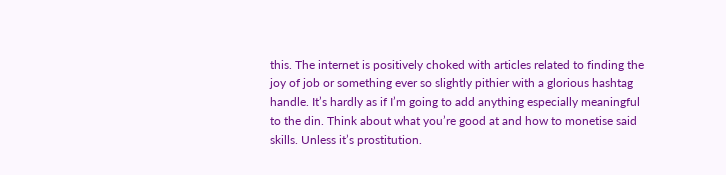this. The internet is positively choked with articles related to finding the joy of job or something ever so slightly pithier with a glorious hashtag handle. It’s hardly as if I’m going to add anything especially meaningful to the din. Think about what you’re good at and how to monetise said skills. Unless it’s prostitution.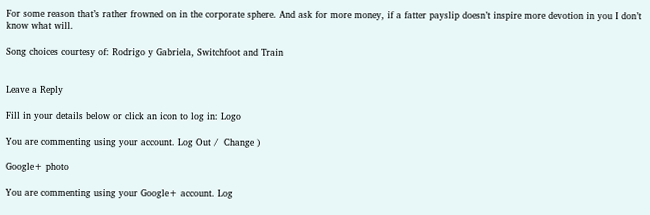For some reason that’s rather frowned on in the corporate sphere. And ask for more money, if a fatter payslip doesn’t inspire more devotion in you I don’t know what will.

Song choices courtesy of: Rodrigo y Gabriela, Switchfoot and Train


Leave a Reply

Fill in your details below or click an icon to log in: Logo

You are commenting using your account. Log Out /  Change )

Google+ photo

You are commenting using your Google+ account. Log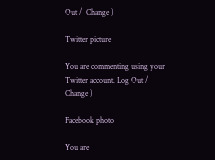Out /  Change )

Twitter picture

You are commenting using your Twitter account. Log Out /  Change )

Facebook photo

You are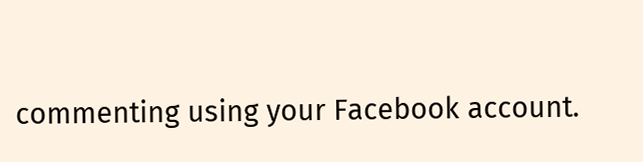commenting using your Facebook account.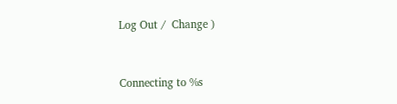Log Out /  Change )


Connecting to %s